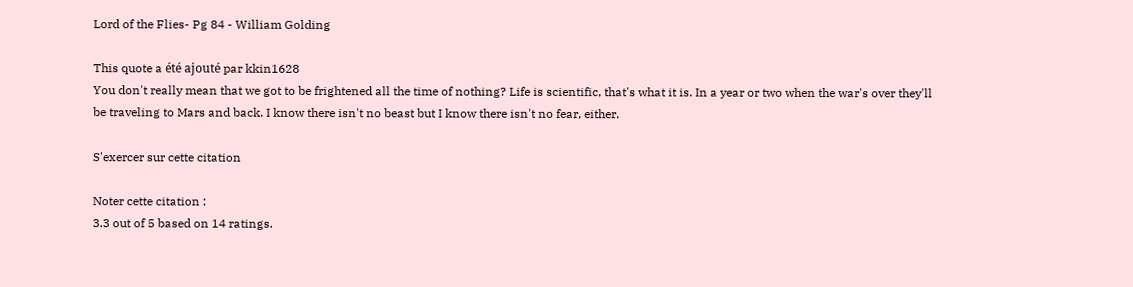Lord of the Flies- Pg 84 - William Golding

This quote a été ajouté par kkin1628
You don't really mean that we got to be frightened all the time of nothing? Life is scientific, that's what it is. In a year or two when the war's over they'll be traveling to Mars and back. I know there isn't no beast but I know there isn't no fear, either.

S'exercer sur cette citation

Noter cette citation :
3.3 out of 5 based on 14 ratings.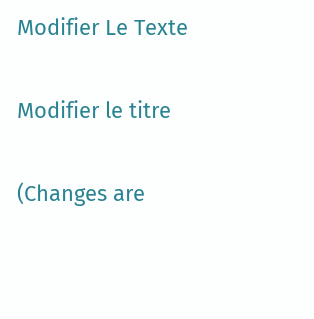Modifier Le Texte

Modifier le titre

(Changes are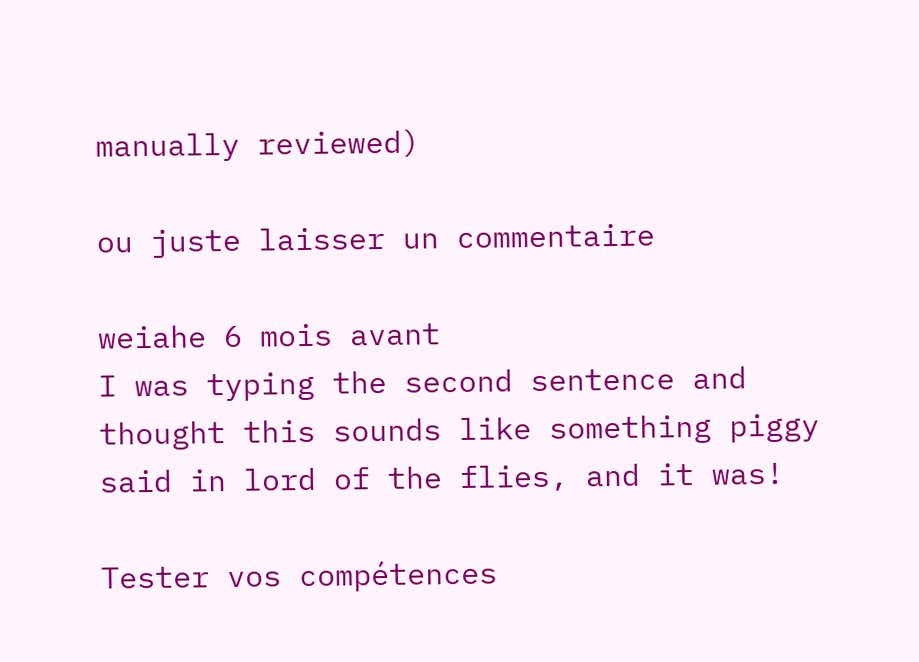manually reviewed)

ou juste laisser un commentaire

weiahe 6 mois avant
I was typing the second sentence and thought this sounds like something piggy said in lord of the flies, and it was!

Tester vos compétences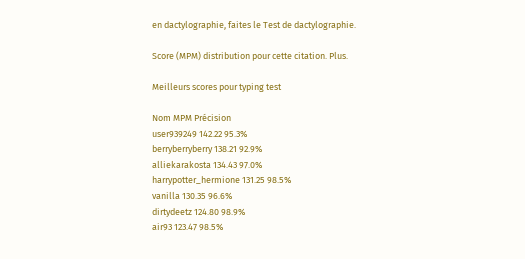en dactylographie, faites le Test de dactylographie.

Score (MPM) distribution pour cette citation. Plus.

Meilleurs scores pour typing test

Nom MPM Précision
user939249 142.22 95.3%
berryberryberry 138.21 92.9%
alliekarakosta 134.43 97.0%
harrypotter_hermione 131.25 98.5%
vanilla 130.35 96.6%
dirtydeetz 124.80 98.9%
air93 123.47 98.5%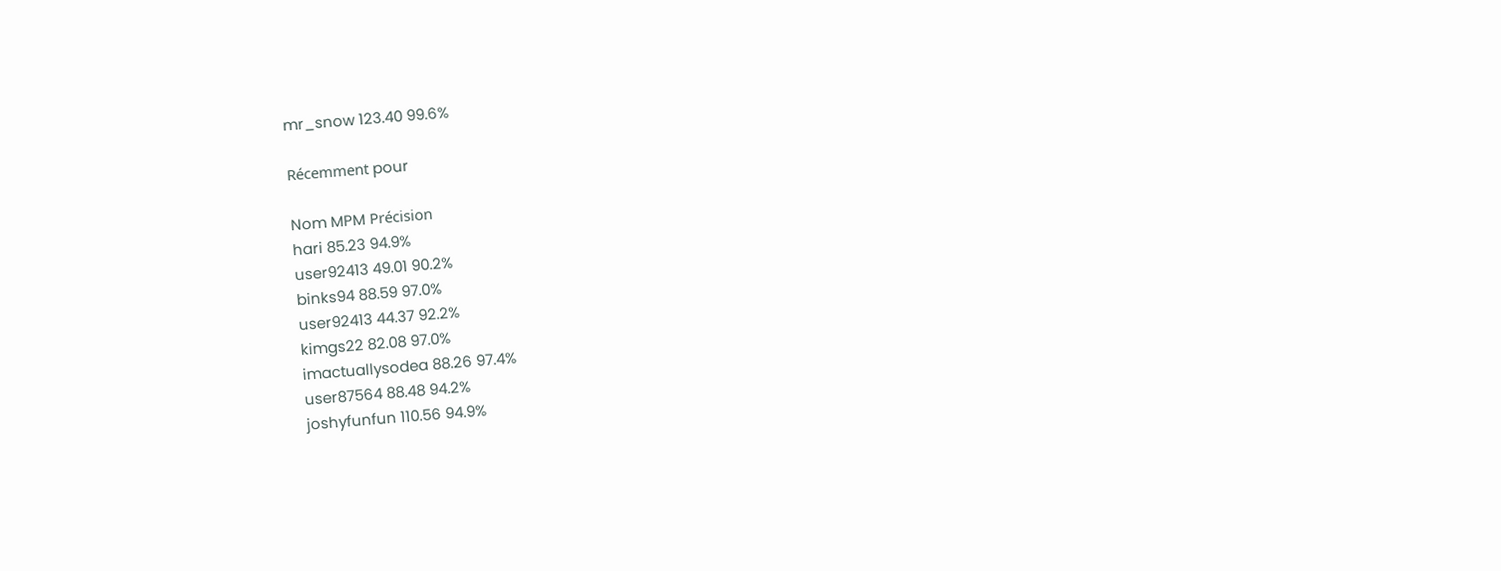mr_snow 123.40 99.6%

Récemment pour

Nom MPM Précision
hari 85.23 94.9%
user92413 49.01 90.2%
binks94 88.59 97.0%
user92413 44.37 92.2%
kimgs22 82.08 97.0%
imactuallysodea 88.26 97.4%
user87564 88.48 94.2%
joshyfunfun 110.56 94.9%